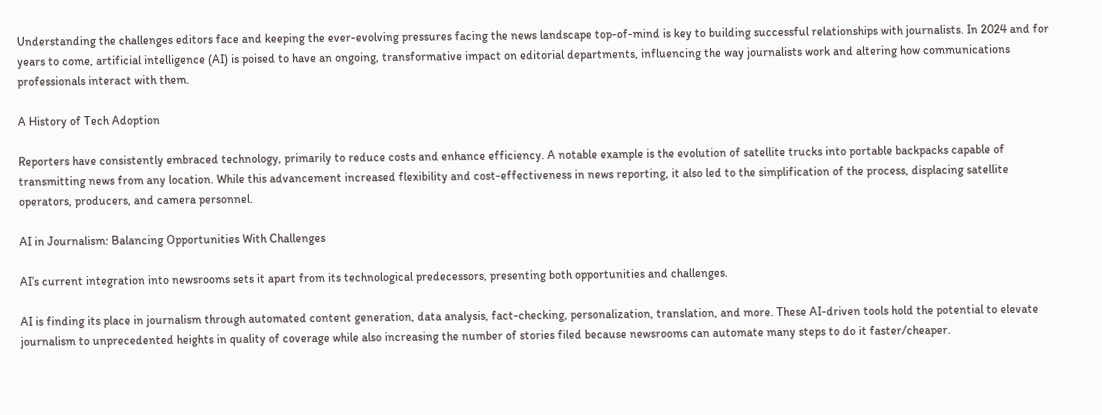Understanding the challenges editors face and keeping the ever-evolving pressures facing the news landscape top-of-mind is key to building successful relationships with journalists. In 2024 and for years to come, artificial intelligence (AI) is poised to have an ongoing, transformative impact on editorial departments, influencing the way journalists work and altering how communications professionals interact with them.

A History of Tech Adoption

Reporters have consistently embraced technology, primarily to reduce costs and enhance efficiency. A notable example is the evolution of satellite trucks into portable backpacks capable of transmitting news from any location. While this advancement increased flexibility and cost-effectiveness in news reporting, it also led to the simplification of the process, displacing satellite operators, producers, and camera personnel.

AI in Journalism: Balancing Opportunities With Challenges

AI’s current integration into newsrooms sets it apart from its technological predecessors, presenting both opportunities and challenges.

AI is finding its place in journalism through automated content generation, data analysis, fact-checking, personalization, translation, and more. These AI-driven tools hold the potential to elevate journalism to unprecedented heights in quality of coverage while also increasing the number of stories filed because newsrooms can automate many steps to do it faster/cheaper.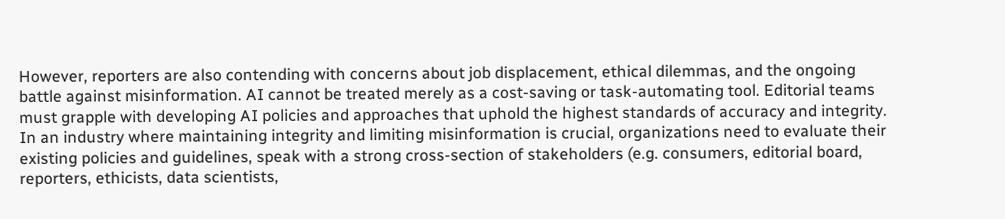However, reporters are also contending with concerns about job displacement, ethical dilemmas, and the ongoing battle against misinformation. AI cannot be treated merely as a cost-saving or task-automating tool. Editorial teams must grapple with developing AI policies and approaches that uphold the highest standards of accuracy and integrity. In an industry where maintaining integrity and limiting misinformation is crucial, organizations need to evaluate their existing policies and guidelines, speak with a strong cross-section of stakeholders (e.g. consumers, editorial board, reporters, ethicists, data scientists,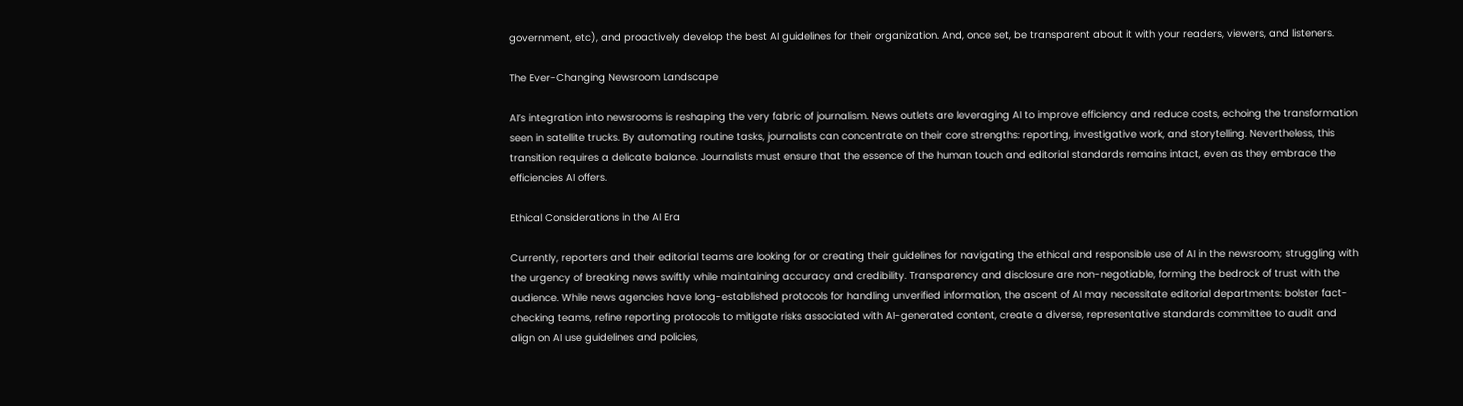government, etc), and proactively develop the best AI guidelines for their organization. And, once set, be transparent about it with your readers, viewers, and listeners.

The Ever-Changing Newsroom Landscape

AI’s integration into newsrooms is reshaping the very fabric of journalism. News outlets are leveraging AI to improve efficiency and reduce costs, echoing the transformation seen in satellite trucks. By automating routine tasks, journalists can concentrate on their core strengths: reporting, investigative work, and storytelling. Nevertheless, this transition requires a delicate balance. Journalists must ensure that the essence of the human touch and editorial standards remains intact, even as they embrace the efficiencies AI offers.

Ethical Considerations in the AI Era

Currently, reporters and their editorial teams are looking for or creating their guidelines for navigating the ethical and responsible use of AI in the newsroom; struggling with the urgency of breaking news swiftly while maintaining accuracy and credibility. Transparency and disclosure are non-negotiable, forming the bedrock of trust with the audience. While news agencies have long-established protocols for handling unverified information, the ascent of AI may necessitate editorial departments: bolster fact-checking teams, refine reporting protocols to mitigate risks associated with AI-generated content, create a diverse, representative standards committee to audit and align on AI use guidelines and policies,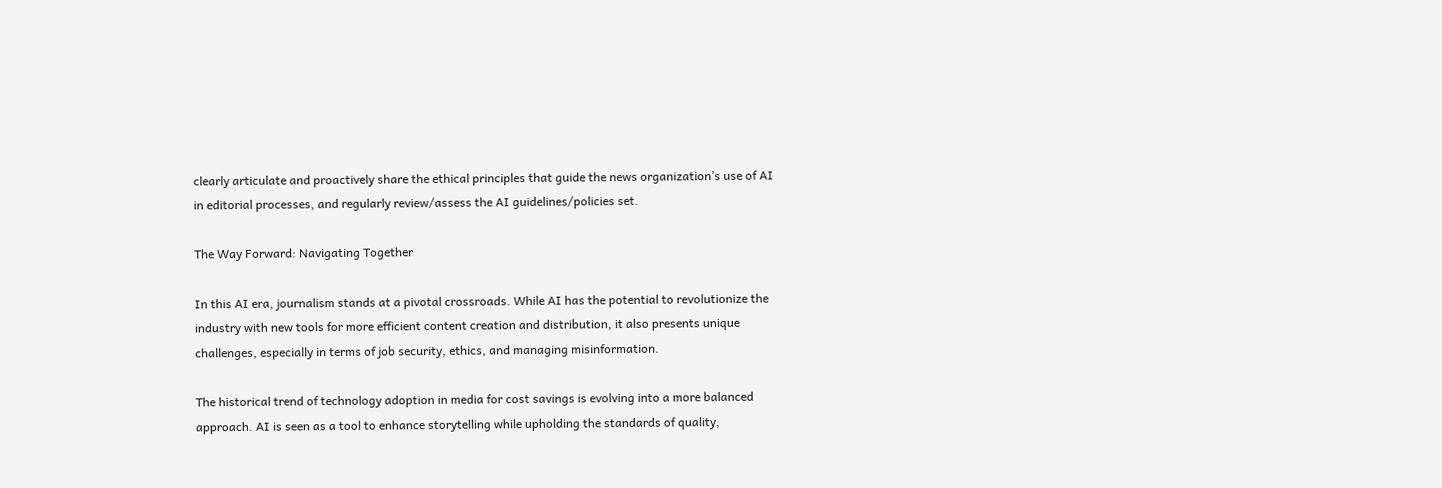clearly articulate and proactively share the ethical principles that guide the news organization’s use of AI in editorial processes, and regularly review/assess the AI guidelines/policies set.

The Way Forward: Navigating Together

In this AI era, journalism stands at a pivotal crossroads. While AI has the potential to revolutionize the industry with new tools for more efficient content creation and distribution, it also presents unique challenges, especially in terms of job security, ethics, and managing misinformation.

The historical trend of technology adoption in media for cost savings is evolving into a more balanced approach. AI is seen as a tool to enhance storytelling while upholding the standards of quality,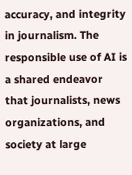accuracy, and integrity in journalism. The responsible use of AI is a shared endeavor that journalists, news organizations, and society at large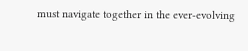must navigate together in the ever-evolving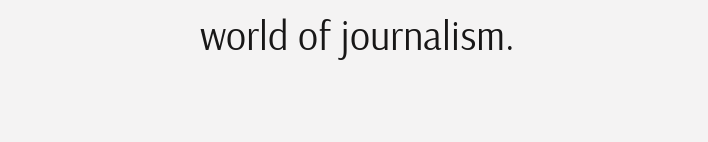world of journalism.